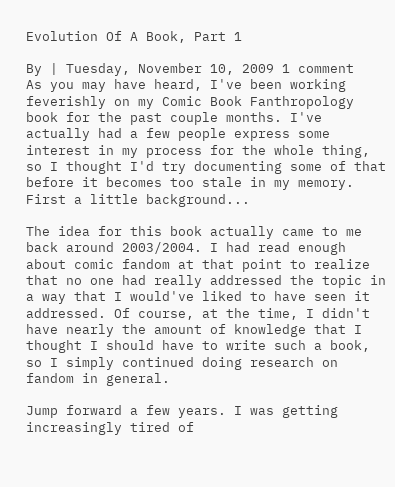Evolution Of A Book, Part 1

By | Tuesday, November 10, 2009 1 comment
As you may have heard, I've been working feverishly on my Comic Book Fanthropology book for the past couple months. I've actually had a few people express some interest in my process for the whole thing, so I thought I'd try documenting some of that before it becomes too stale in my memory. First a little background...

The idea for this book actually came to me back around 2003/2004. I had read enough about comic fandom at that point to realize that no one had really addressed the topic in a way that I would've liked to have seen it addressed. Of course, at the time, I didn't have nearly the amount of knowledge that I thought I should have to write such a book, so I simply continued doing research on fandom in general.

Jump forward a few years. I was getting increasingly tired of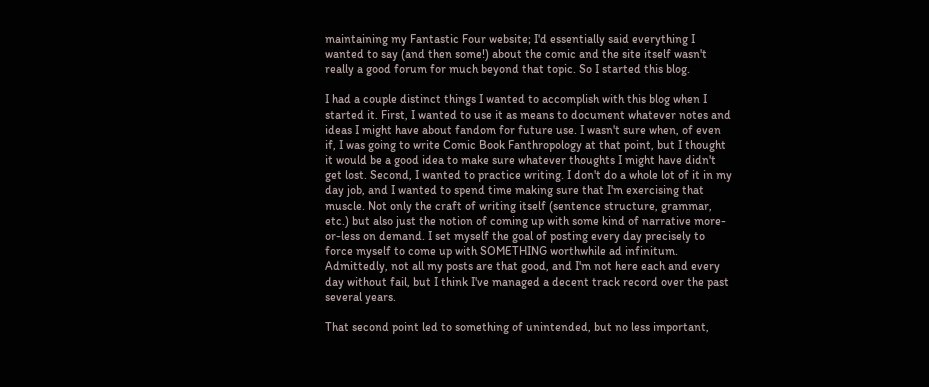maintaining my Fantastic Four website; I'd essentially said everything I wanted to say (and then some!) about the comic and the site itself wasn't really a good forum for much beyond that topic. So I started this blog.

I had a couple distinct things I wanted to accomplish with this blog when I started it. First, I wanted to use it as means to document whatever notes and ideas I might have about fandom for future use. I wasn't sure when, of even if, I was going to write Comic Book Fanthropology at that point, but I thought it would be a good idea to make sure whatever thoughts I might have didn't get lost. Second, I wanted to practice writing. I don't do a whole lot of it in my day job, and I wanted to spend time making sure that I'm exercising that muscle. Not only the craft of writing itself (sentence structure, grammar, etc.) but also just the notion of coming up with some kind of narrative more-or-less on demand. I set myself the goal of posting every day precisely to force myself to come up with SOMETHING worthwhile ad infinitum. Admittedly, not all my posts are that good, and I'm not here each and every day without fail, but I think I've managed a decent track record over the past several years.

That second point led to something of unintended, but no less important,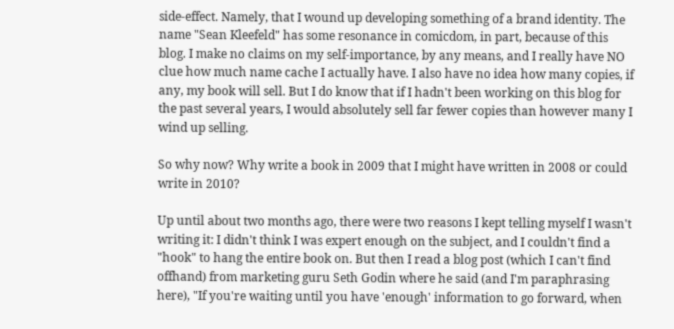side-effect. Namely, that I wound up developing something of a brand identity. The name "Sean Kleefeld" has some resonance in comicdom, in part, because of this blog. I make no claims on my self-importance, by any means, and I really have NO clue how much name cache I actually have. I also have no idea how many copies, if any, my book will sell. But I do know that if I hadn't been working on this blog for the past several years, I would absolutely sell far fewer copies than however many I wind up selling.

So why now? Why write a book in 2009 that I might have written in 2008 or could write in 2010?

Up until about two months ago, there were two reasons I kept telling myself I wasn't writing it: I didn't think I was expert enough on the subject, and I couldn't find a "hook" to hang the entire book on. But then I read a blog post (which I can't find offhand) from marketing guru Seth Godin where he said (and I'm paraphrasing here), "If you're waiting until you have 'enough' information to go forward, when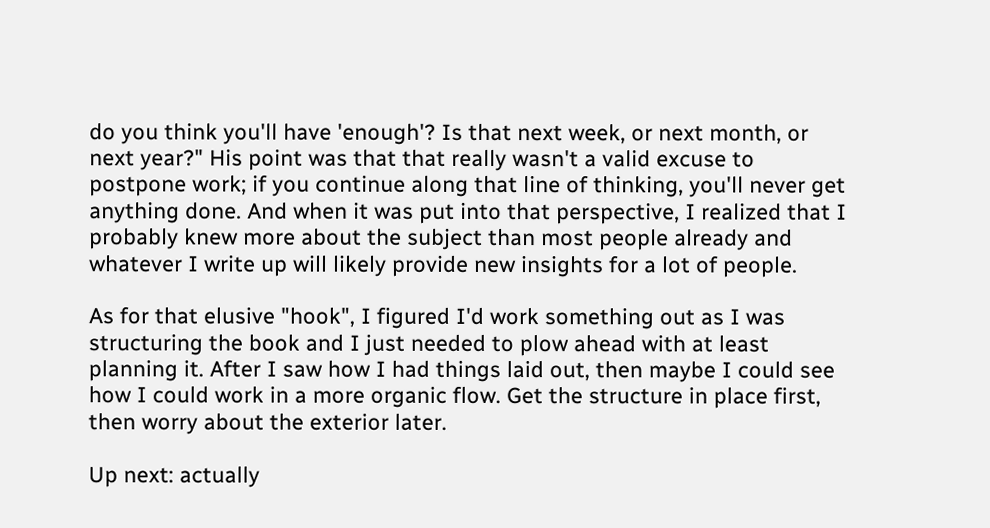do you think you'll have 'enough'? Is that next week, or next month, or next year?" His point was that that really wasn't a valid excuse to postpone work; if you continue along that line of thinking, you'll never get anything done. And when it was put into that perspective, I realized that I probably knew more about the subject than most people already and whatever I write up will likely provide new insights for a lot of people.

As for that elusive "hook", I figured I'd work something out as I was structuring the book and I just needed to plow ahead with at least planning it. After I saw how I had things laid out, then maybe I could see how I could work in a more organic flow. Get the structure in place first, then worry about the exterior later.

Up next: actually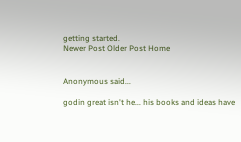getting started.
Newer Post Older Post Home


Anonymous said...

godin great isn't he... his books and ideas have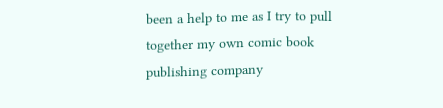been a help to me as I try to pull together my own comic book publishing company